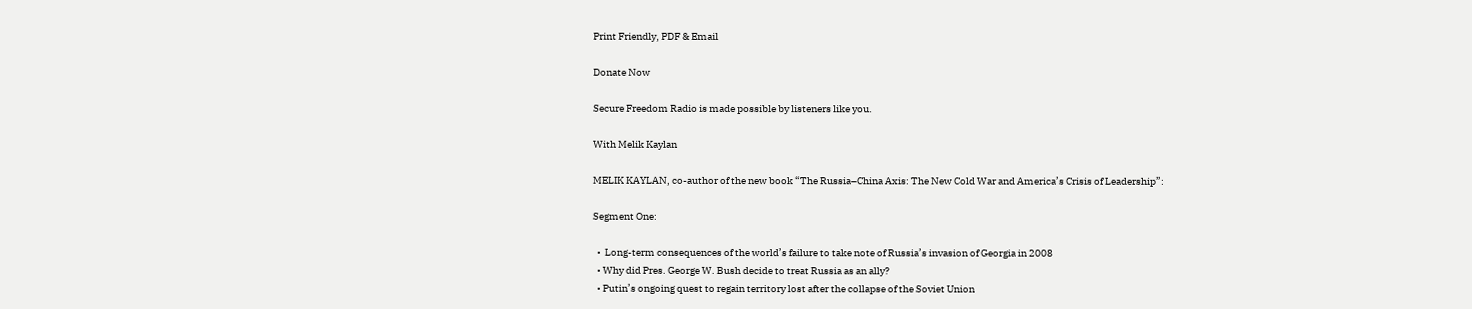Print Friendly, PDF & Email

Donate Now

Secure Freedom Radio is made possible by listeners like you.

With Melik Kaylan

MELIK KAYLAN, co-author of the new book “The Russia–China Axis: The New Cold War and America’s Crisis of Leadership”:

Segment One:

  •  Long-term consequences of the world’s failure to take note of Russia’s invasion of Georgia in 2008
  • Why did Pres. George W. Bush decide to treat Russia as an ally?
  • Putin’s ongoing quest to regain territory lost after the collapse of the Soviet Union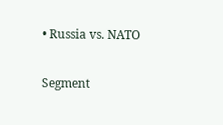• Russia vs. NATO

Segment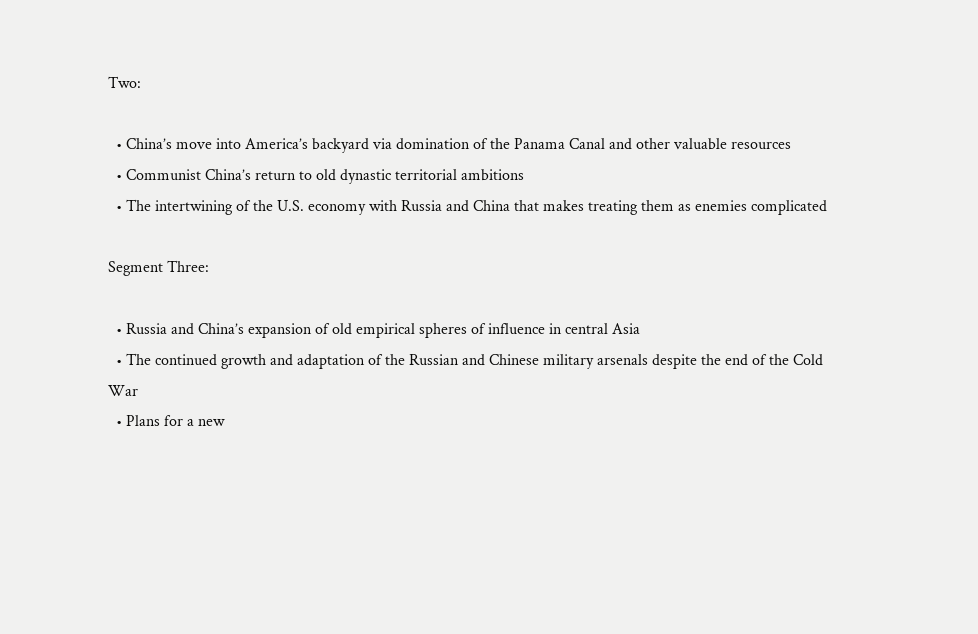Two:

  • China’s move into America’s backyard via domination of the Panama Canal and other valuable resources
  • Communist China’s return to old dynastic territorial ambitions
  • The intertwining of the U.S. economy with Russia and China that makes treating them as enemies complicated

Segment Three:

  • Russia and China’s expansion of old empirical spheres of influence in central Asia
  • The continued growth and adaptation of the Russian and Chinese military arsenals despite the end of the Cold War
  • Plans for a new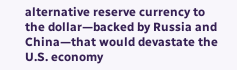alternative reserve currency to the dollar—backed by Russia and China—that would devastate the U.S. economy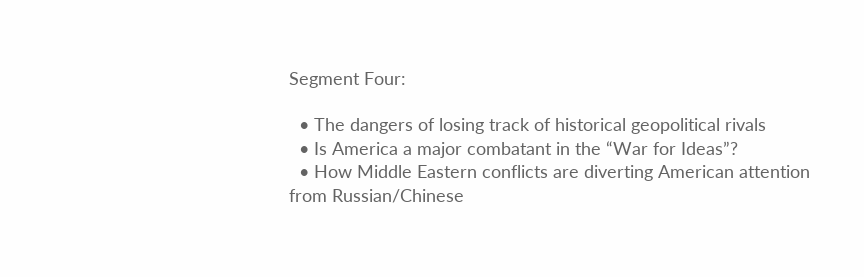Segment Four:

  • The dangers of losing track of historical geopolitical rivals
  • Is America a major combatant in the “War for Ideas”?
  • How Middle Eastern conflicts are diverting American attention from Russian/Chinese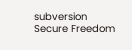subversion
Secure Freedom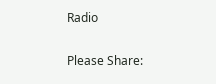Radio

Please Share: